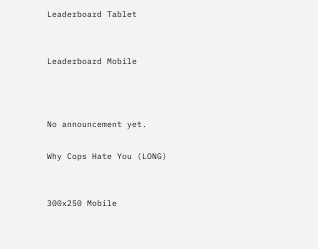Leaderboard Tablet


Leaderboard Mobile



No announcement yet.

Why Cops Hate You (LONG)


300x250 Mobile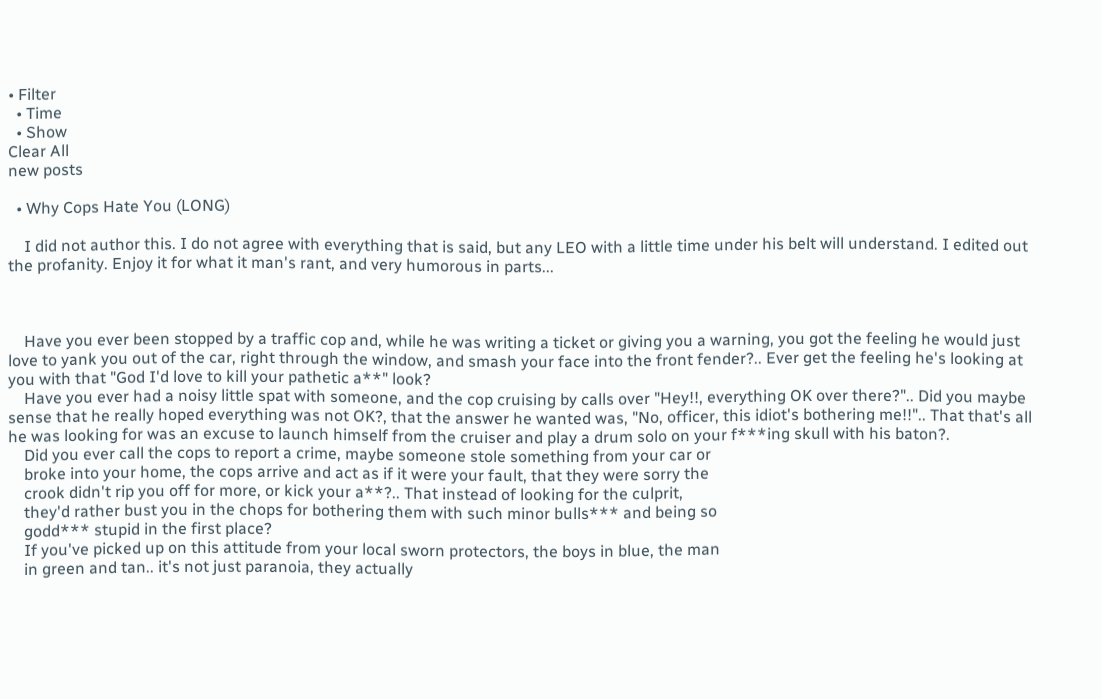• Filter
  • Time
  • Show
Clear All
new posts

  • Why Cops Hate You (LONG)

    I did not author this. I do not agree with everything that is said, but any LEO with a little time under his belt will understand. I edited out the profanity. Enjoy it for what it man's rant, and very humorous in parts...



    Have you ever been stopped by a traffic cop and, while he was writing a ticket or giving you a warning, you got the feeling he would just love to yank you out of the car, right through the window, and smash your face into the front fender?.. Ever get the feeling he's looking at you with that "God I'd love to kill your pathetic a**" look?
    Have you ever had a noisy little spat with someone, and the cop cruising by calls over "Hey!!, everything OK over there?".. Did you maybe sense that he really hoped everything was not OK?, that the answer he wanted was, "No, officer, this idiot's bothering me!!".. That that's all he was looking for was an excuse to launch himself from the cruiser and play a drum solo on your f***ing skull with his baton?.
    Did you ever call the cops to report a crime, maybe someone stole something from your car or
    broke into your home, the cops arrive and act as if it were your fault, that they were sorry the
    crook didn't rip you off for more, or kick your a**?.. That instead of looking for the culprit,
    they'd rather bust you in the chops for bothering them with such minor bulls*** and being so
    godd*** stupid in the first place?
    If you've picked up on this attitude from your local sworn protectors, the boys in blue, the man
    in green and tan.. it's not just paranoia, they actually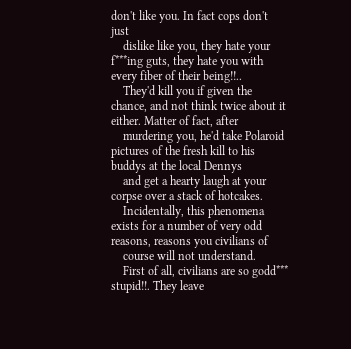don't like you. In fact cops don't just
    dislike like you, they hate your f***ing guts, they hate you with every fiber of their being!!..
    They'd kill you if given the chance, and not think twice about it either. Matter of fact, after
    murdering you, he'd take Polaroid pictures of the fresh kill to his buddys at the local Dennys
    and get a hearty laugh at your corpse over a stack of hotcakes.
    Incidentally, this phenomena exists for a number of very odd reasons, reasons you civilians of
    course will not understand.
    First of all, civilians are so godd*** stupid!!. They leave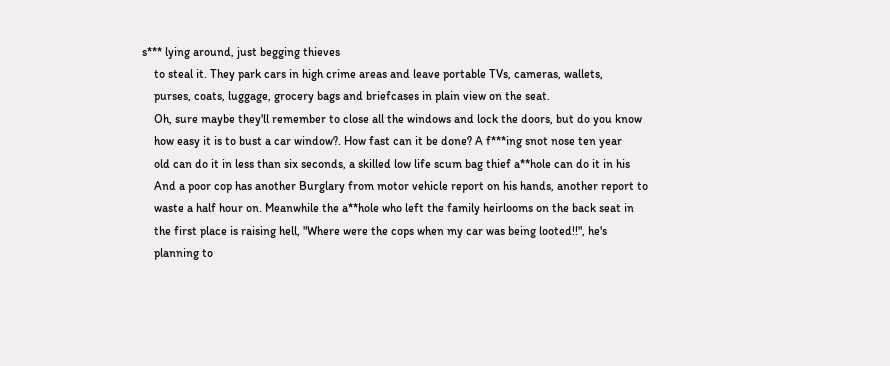s*** lying around, just begging thieves
    to steal it. They park cars in high crime areas and leave portable TVs, cameras, wallets,
    purses, coats, luggage, grocery bags and briefcases in plain view on the seat.
    Oh, sure maybe they'll remember to close all the windows and lock the doors, but do you know
    how easy it is to bust a car window?. How fast can it be done? A f***ing snot nose ten year
    old can do it in less than six seconds, a skilled low life scum bag thief a**hole can do it in his
    And a poor cop has another Burglary from motor vehicle report on his hands, another report to
    waste a half hour on. Meanwhile the a**hole who left the family heirlooms on the back seat in
    the first place is raising hell, "Where were the cops when my car was being looted!!", he's
    planning to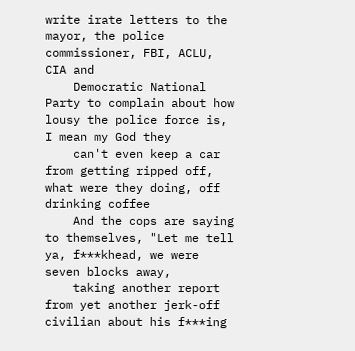write irate letters to the mayor, the police commissioner, FBI, ACLU, CIA and
    Democratic National Party to complain about how lousy the police force is, I mean my God they
    can't even keep a car from getting ripped off, what were they doing, off drinking coffee
    And the cops are saying to themselves, "Let me tell ya, f***khead, we were seven blocks away,
    taking another report from yet another jerk-off civilian about his f***ing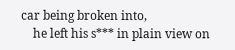car being broken into,
    he left his s*** in plain view on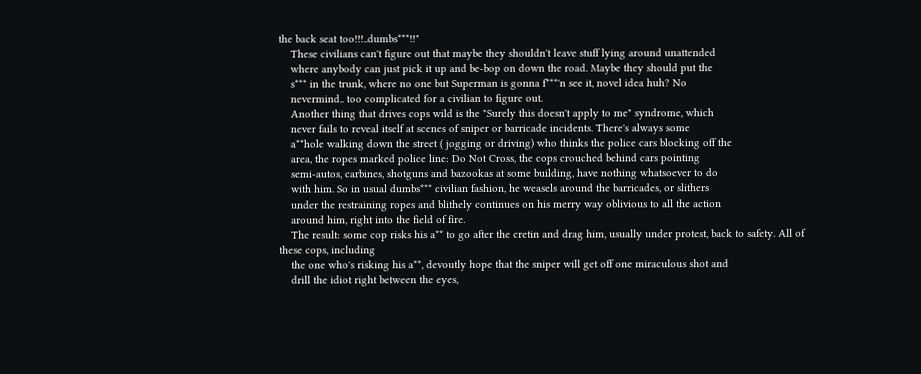the back seat too!!!..dumbs***!!"
    These civilians can't figure out that maybe they shouldn't leave stuff lying around unattended
    where anybody can just pick it up and be-bop on down the road. Maybe they should put the
    s*** in the trunk, where no one but Superman is gonna f***'n see it, novel idea huh? No
    nevermind.. too complicated for a civilian to figure out.
    Another thing that drives cops wild is the "Surely this doesn't apply to me" syndrome, which
    never fails to reveal itself at scenes of sniper or barricade incidents. There's always some
    a**hole walking down the street ( jogging or driving) who thinks the police cars blocking off the
    area, the ropes marked police line: Do Not Cross, the cops crouched behind cars pointing
    semi-autos, carbines, shotguns and bazookas at some building, have nothing whatsoever to do
    with him. So in usual dumbs*** civilian fashion, he weasels around the barricades, or slithers
    under the restraining ropes and blithely continues on his merry way oblivious to all the action
    around him, right into the field of fire.
    The result: some cop risks his a** to go after the cretin and drag him, usually under protest, back to safety. All of these cops, including
    the one who's risking his a**, devoutly hope that the sniper will get off one miraculous shot and
    drill the idiot right between the eyes,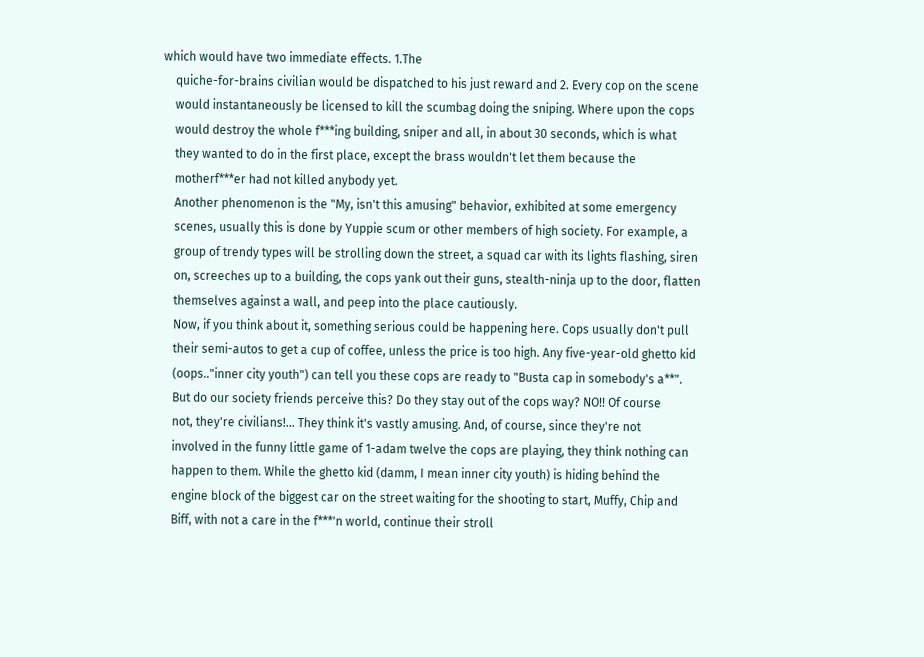which would have two immediate effects. 1.The
    quiche-for-brains civilian would be dispatched to his just reward and 2. Every cop on the scene
    would instantaneously be licensed to kill the scumbag doing the sniping. Where upon the cops
    would destroy the whole f***ing building, sniper and all, in about 30 seconds, which is what
    they wanted to do in the first place, except the brass wouldn't let them because the
    motherf***er had not killed anybody yet.
    Another phenomenon is the "My, isn't this amusing" behavior, exhibited at some emergency
    scenes, usually this is done by Yuppie scum or other members of high society. For example, a
    group of trendy types will be strolling down the street, a squad car with its lights flashing, siren
    on, screeches up to a building, the cops yank out their guns, stealth-ninja up to the door, flatten
    themselves against a wall, and peep into the place cautiously.
    Now, if you think about it, something serious could be happening here. Cops usually don't pull
    their semi-autos to get a cup of coffee, unless the price is too high. Any five-year-old ghetto kid
    (oops.."inner city youth") can tell you these cops are ready to "Busta cap in somebody's a**".
    But do our society friends perceive this? Do they stay out of the cops way? NO!! Of course
    not, they're civilians!... They think it's vastly amusing. And, of course, since they're not
    involved in the funny little game of 1-adam twelve the cops are playing, they think nothing can
    happen to them. While the ghetto kid (damm, I mean inner city youth) is hiding behind the
    engine block of the biggest car on the street waiting for the shooting to start, Muffy, Chip and
    Biff, with not a care in the f***'n world, continue their stroll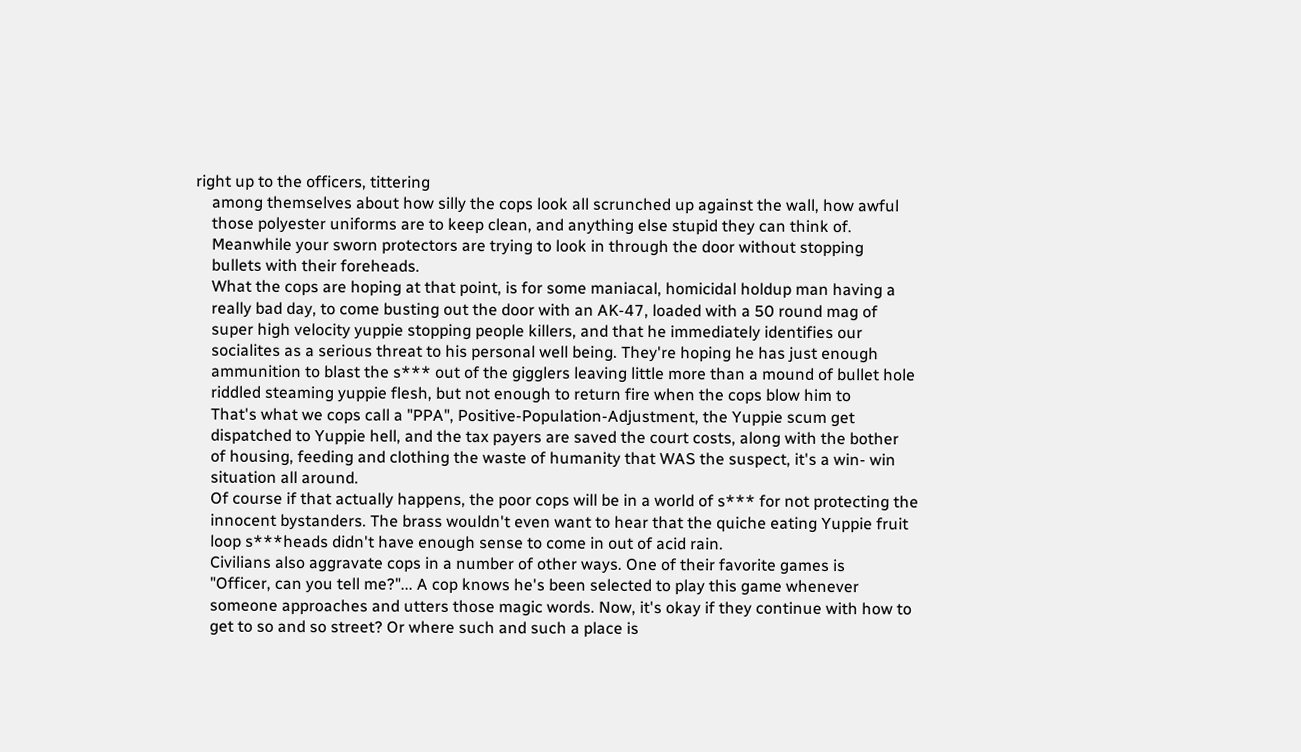right up to the officers, tittering
    among themselves about how silly the cops look all scrunched up against the wall, how awful
    those polyester uniforms are to keep clean, and anything else stupid they can think of.
    Meanwhile your sworn protectors are trying to look in through the door without stopping
    bullets with their foreheads.
    What the cops are hoping at that point, is for some maniacal, homicidal holdup man having a
    really bad day, to come busting out the door with an AK-47, loaded with a 50 round mag of
    super high velocity yuppie stopping people killers, and that he immediately identifies our
    socialites as a serious threat to his personal well being. They're hoping he has just enough
    ammunition to blast the s*** out of the gigglers leaving little more than a mound of bullet hole
    riddled steaming yuppie flesh, but not enough to return fire when the cops blow him to
    That's what we cops call a "PPA", Positive-Population-Adjustment, the Yuppie scum get
    dispatched to Yuppie hell, and the tax payers are saved the court costs, along with the bother
    of housing, feeding and clothing the waste of humanity that WAS the suspect, it's a win- win
    situation all around.
    Of course if that actually happens, the poor cops will be in a world of s*** for not protecting the
    innocent bystanders. The brass wouldn't even want to hear that the quiche eating Yuppie fruit
    loop s***heads didn't have enough sense to come in out of acid rain.
    Civilians also aggravate cops in a number of other ways. One of their favorite games is
    "Officer, can you tell me?"... A cop knows he's been selected to play this game whenever
    someone approaches and utters those magic words. Now, it's okay if they continue with how to
    get to so and so street? Or where such and such a place is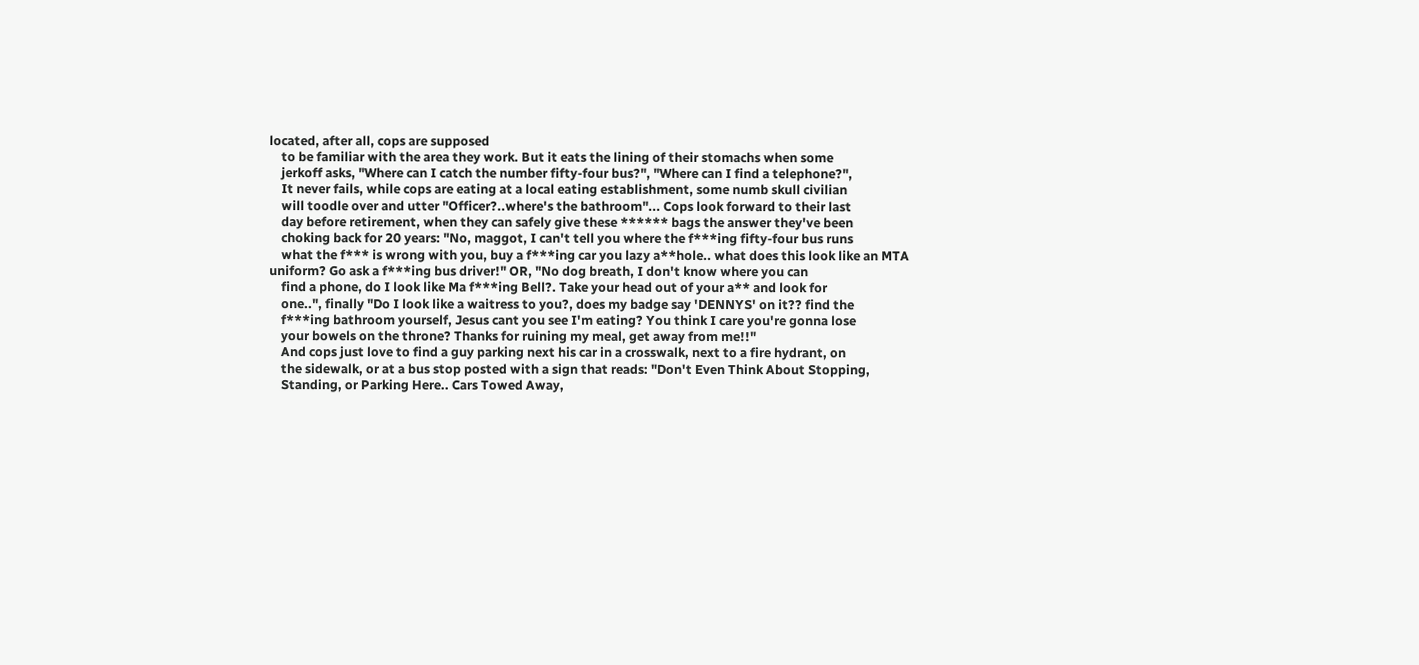located, after all, cops are supposed
    to be familiar with the area they work. But it eats the lining of their stomachs when some
    jerkoff asks, "Where can I catch the number fifty-four bus?", "Where can I find a telephone?",
    It never fails, while cops are eating at a local eating establishment, some numb skull civilian
    will toodle over and utter "Officer?..where's the bathroom"... Cops look forward to their last
    day before retirement, when they can safely give these ****** bags the answer they've been
    choking back for 20 years: "No, maggot, I can't tell you where the f***ing fifty-four bus runs
    what the f*** is wrong with you, buy a f***ing car you lazy a**hole.. what does this look like an MTA uniform? Go ask a f***ing bus driver!" OR, "No dog breath, I don't know where you can
    find a phone, do I look like Ma f***ing Bell?. Take your head out of your a** and look for
    one..", finally "Do I look like a waitress to you?, does my badge say 'DENNYS' on it?? find the
    f***ing bathroom yourself, Jesus cant you see I'm eating? You think I care you're gonna lose
    your bowels on the throne? Thanks for ruining my meal, get away from me!!"
    And cops just love to find a guy parking next his car in a crosswalk, next to a fire hydrant, on
    the sidewalk, or at a bus stop posted with a sign that reads: "Don't Even Think About Stopping,
    Standing, or Parking Here.. Cars Towed Away,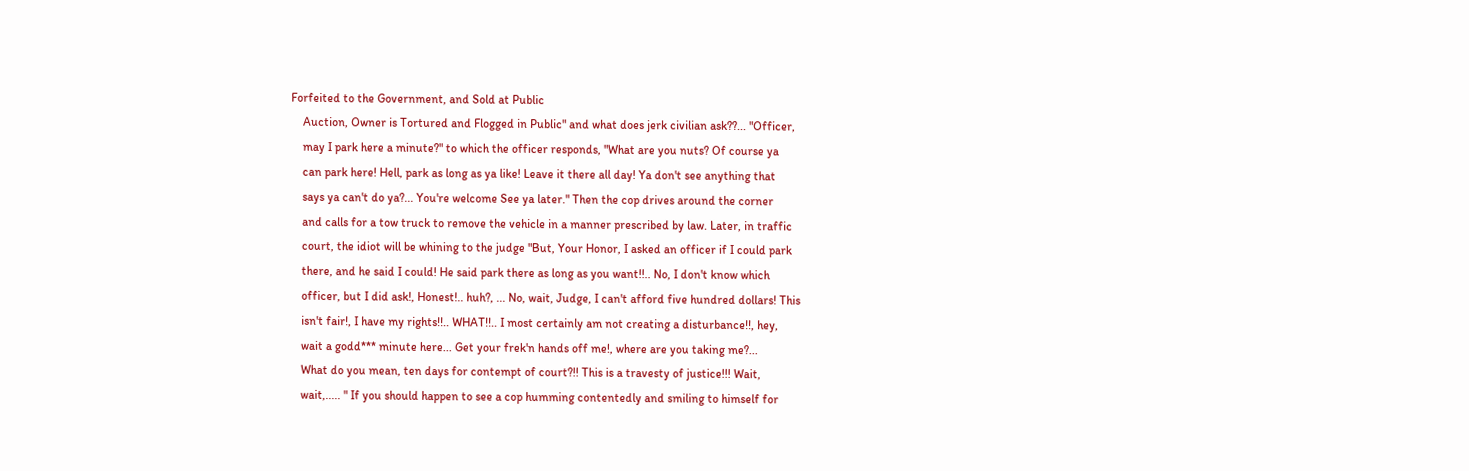Forfeited to the Government, and Sold at Public
    Auction, Owner is Tortured and Flogged in Public" and what does jerk civilian ask??... "Officer,
    may I park here a minute?" to which the officer responds, "What are you nuts? Of course ya
    can park here! Hell, park as long as ya like! Leave it there all day! Ya don't see anything that
    says ya can't do ya?... You're welcome See ya later." Then the cop drives around the corner
    and calls for a tow truck to remove the vehicle in a manner prescribed by law. Later, in traffic
    court, the idiot will be whining to the judge "But, Your Honor, I asked an officer if I could park
    there, and he said I could! He said park there as long as you want!!.. No, I don't know which
    officer, but I did ask!, Honest!.. huh?, ... No, wait, Judge, I can't afford five hundred dollars! This
    isn't fair!, I have my rights!!.. WHAT!!.. I most certainly am not creating a disturbance!!, hey,
    wait a godd*** minute here... Get your frek'n hands off me!, where are you taking me?...
    What do you mean, ten days for contempt of court?!! This is a travesty of justice!!! Wait,
    wait,..... " If you should happen to see a cop humming contentedly and smiling to himself for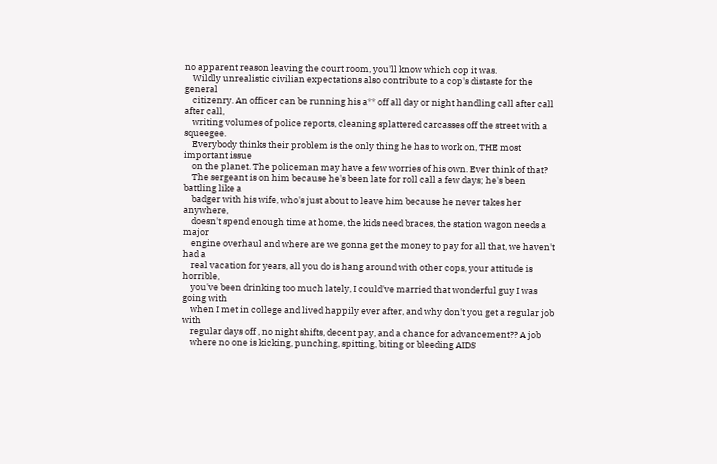no apparent reason leaving the court room, you'll know which cop it was.
    Wildly unrealistic civilian expectations also contribute to a cop's distaste for the general
    citizenry. An officer can be running his a** off all day or night handling call after call after call,
    writing volumes of police reports, cleaning splattered carcasses off the street with a squeegee.
    Everybody thinks their problem is the only thing he has to work on, THE most important issue
    on the planet. The policeman may have a few worries of his own. Ever think of that?
    The sergeant is on him because he's been late for roll call a few days; he's been battling like a
    badger with his wife, who's just about to leave him because he never takes her anywhere,
    doesn't spend enough time at home, the kids need braces, the station wagon needs a major
    engine overhaul and where are we gonna get the money to pay for all that, we haven't had a
    real vacation for years, all you do is hang around with other cops, your attitude is horrible,
    you've been drinking too much lately, I could've married that wonderful guy I was going with
    when I met in college and lived happily ever after, and why don't you get a regular job with
    regular days off , no night shifts, decent pay, and a chance for advancement?? A job
    where no one is kicking, punching, spitting, biting or bleeding AIDS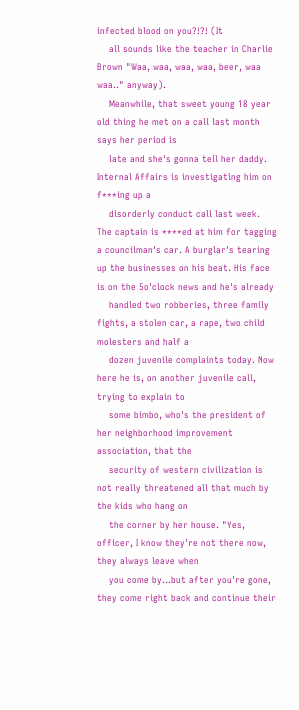infected blood on you?!?! (It
    all sounds like the teacher in Charlie Brown "Waa, waa, waa, waa, beer, waa waa.." anyway).
    Meanwhile, that sweet young 18 year old thing he met on a call last month says her period is
    late and she's gonna tell her daddy. Internal Affairs is investigating him on f***ing up a
    disorderly conduct call last week. The captain is ****ed at him for tagging a councilman's car. A burglar's tearing up the businesses on his beat. His face is on the 5o'clock news and he's already
    handled two robberies, three family fights, a stolen car, a rape, two child molesters and half a
    dozen juvenile complaints today. Now here he is, on another juvenile call, trying to explain to
    some bimbo, who's the president of her neighborhood improvement association, that the
    security of western civilization is not really threatened all that much by the kids who hang on
    the corner by her house. "Yes, officer, I know they're not there now, they always leave when
    you come by...but after you're gone, they come right back and continue their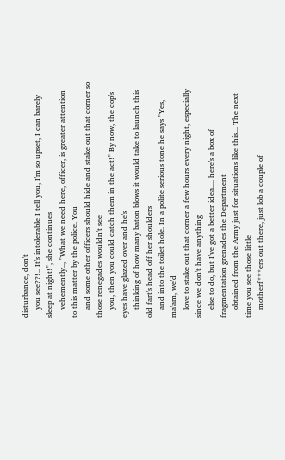disturbance, don't
    you see??!.. It's intolerable I tell you, I'm so upset, I can barely sleep at night!", she continues
    vehemently.., "What we need here, officer, is greater attention to this matter by the police. You
    and some other officers should hide and stake out that corner so those renegades wouldn't see
    you, then you could catch them in the act!" By now, the cop's eyes have glazed over and he's
    thinking of how many baton blows it would take to launch this old fart's head off her shoulders
    and into the toilet hole. In a polite serious tone he says "Yes, ma'am, we'd
    love to stake out that corner a few hours every night, especially since we don't have anything
    else to do, but I've got a better idea.... here's a box of fragmentation grenades the Department
    obtained from the Army just for situations like this... The next time you see those little
    motherf***ers out there, just lob a couple of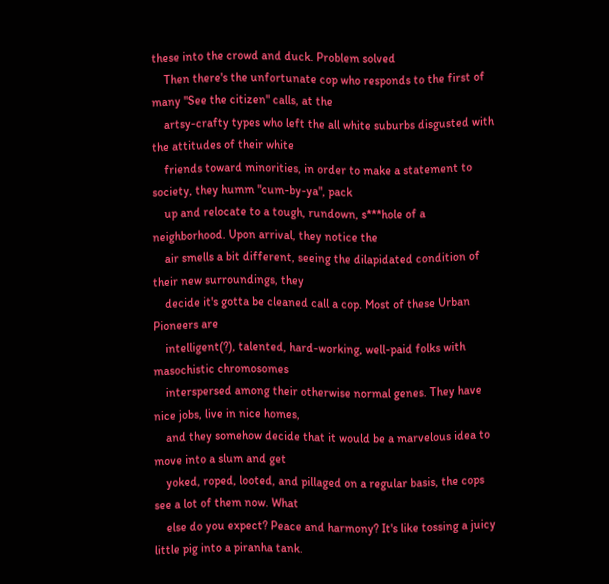these into the crowd and duck. Problem solved
    Then there's the unfortunate cop who responds to the first of many "See the citizen" calls, at the
    artsy-crafty types who left the all white suburbs disgusted with the attitudes of their white
    friends toward minorities, in order to make a statement to society, they humm "cum-by-ya", pack
    up and relocate to a tough, rundown, s***hole of a neighborhood. Upon arrival, they notice the
    air smells a bit different, seeing the dilapidated condition of their new surroundings, they
    decide it's gotta be cleaned call a cop. Most of these Urban Pioneers are
    intelligent(?), talented, hard-working, well-paid folks with masochistic chromosomes
    interspersed among their otherwise normal genes. They have nice jobs, live in nice homes,
    and they somehow decide that it would be a marvelous idea to move into a slum and get
    yoked, roped, looted, and pillaged on a regular basis, the cops see a lot of them now. What
    else do you expect? Peace and harmony? It's like tossing a juicy little pig into a piranha tank.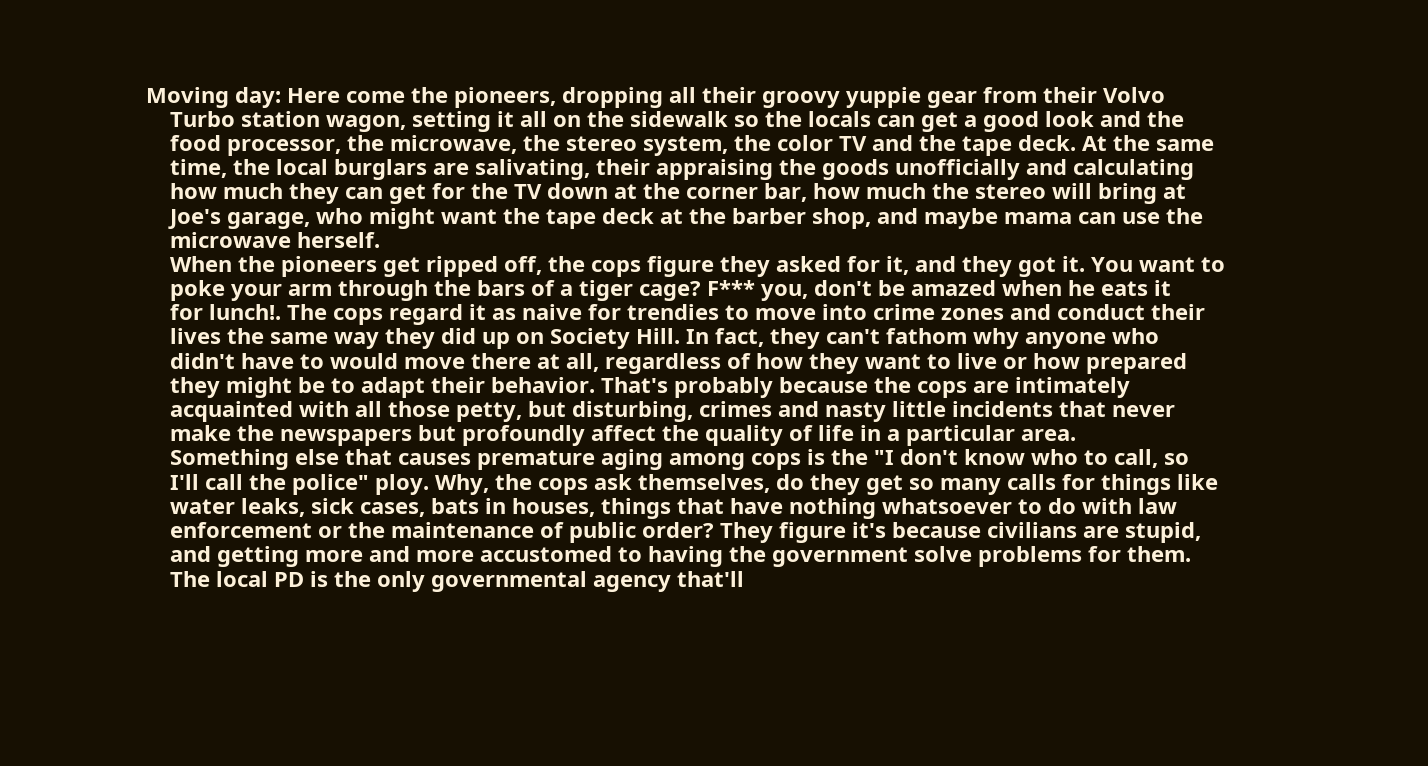Moving day: Here come the pioneers, dropping all their groovy yuppie gear from their Volvo
    Turbo station wagon, setting it all on the sidewalk so the locals can get a good look and the
    food processor, the microwave, the stereo system, the color TV and the tape deck. At the same
    time, the local burglars are salivating, their appraising the goods unofficially and calculating
    how much they can get for the TV down at the corner bar, how much the stereo will bring at
    Joe's garage, who might want the tape deck at the barber shop, and maybe mama can use the
    microwave herself.
    When the pioneers get ripped off, the cops figure they asked for it, and they got it. You want to
    poke your arm through the bars of a tiger cage? F*** you, don't be amazed when he eats it
    for lunch!. The cops regard it as naive for trendies to move into crime zones and conduct their
    lives the same way they did up on Society Hill. In fact, they can't fathom why anyone who
    didn't have to would move there at all, regardless of how they want to live or how prepared
    they might be to adapt their behavior. That's probably because the cops are intimately
    acquainted with all those petty, but disturbing, crimes and nasty little incidents that never
    make the newspapers but profoundly affect the quality of life in a particular area.
    Something else that causes premature aging among cops is the "I don't know who to call, so
    I'll call the police" ploy. Why, the cops ask themselves, do they get so many calls for things like
    water leaks, sick cases, bats in houses, things that have nothing whatsoever to do with law
    enforcement or the maintenance of public order? They figure it's because civilians are stupid,
    and getting more and more accustomed to having the government solve problems for them.
    The local PD is the only governmental agency that'll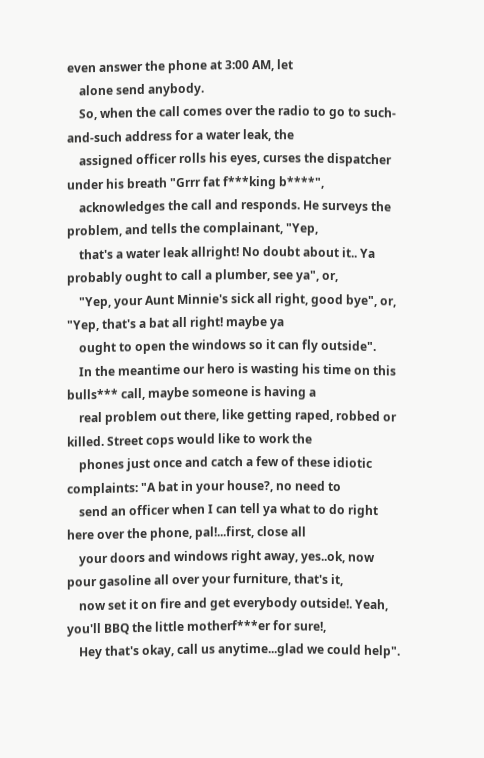even answer the phone at 3:00 AM, let
    alone send anybody.
    So, when the call comes over the radio to go to such-and-such address for a water leak, the
    assigned officer rolls his eyes, curses the dispatcher under his breath "Grrr fat f***king b****",
    acknowledges the call and responds. He surveys the problem, and tells the complainant, "Yep,
    that's a water leak allright! No doubt about it.. Ya probably ought to call a plumber, see ya", or,
    "Yep, your Aunt Minnie's sick all right, good bye", or, "Yep, that's a bat all right! maybe ya
    ought to open the windows so it can fly outside".
    In the meantime our hero is wasting his time on this bulls*** call, maybe someone is having a
    real problem out there, like getting raped, robbed or killed. Street cops would like to work the
    phones just once and catch a few of these idiotic complaints: "A bat in your house?, no need to
    send an officer when I can tell ya what to do right here over the phone, pal!...first, close all
    your doors and windows right away, yes..ok, now pour gasoline all over your furniture, that's it,
    now set it on fire and get everybody outside!. Yeah, you'll BBQ the little motherf***er for sure!,
    Hey that's okay, call us anytime...glad we could help".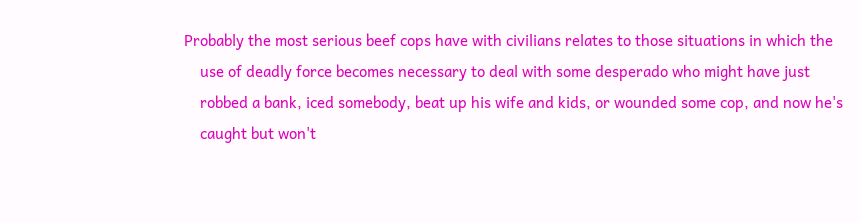Probably the most serious beef cops have with civilians relates to those situations in which the
    use of deadly force becomes necessary to deal with some desperado who might have just
    robbed a bank, iced somebody, beat up his wife and kids, or wounded some cop, and now he's
    caught but won't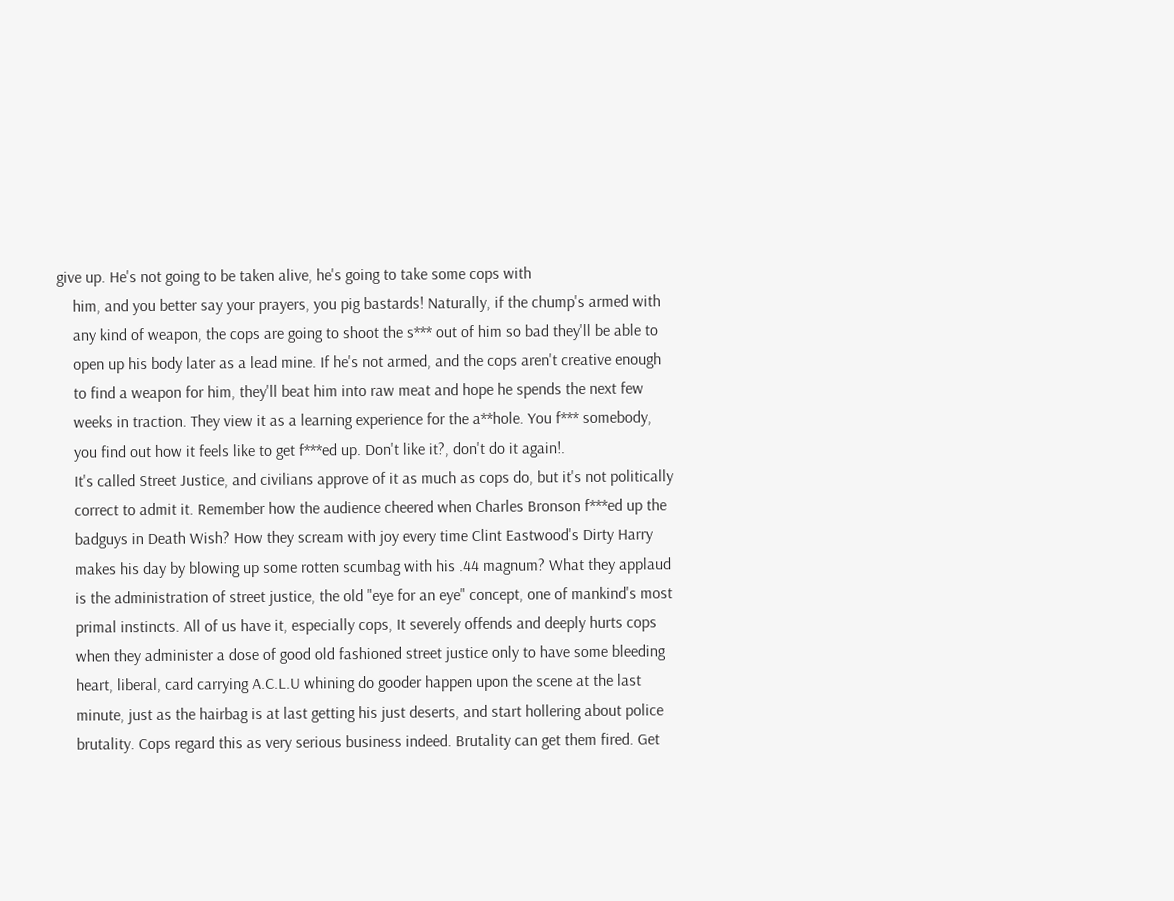give up. He's not going to be taken alive, he's going to take some cops with
    him, and you better say your prayers, you pig bastards! Naturally, if the chump's armed with
    any kind of weapon, the cops are going to shoot the s*** out of him so bad they'll be able to
    open up his body later as a lead mine. If he's not armed, and the cops aren't creative enough
    to find a weapon for him, they'll beat him into raw meat and hope he spends the next few
    weeks in traction. They view it as a learning experience for the a**hole. You f*** somebody,
    you find out how it feels like to get f***ed up. Don't like it?, don't do it again!.
    It's called Street Justice, and civilians approve of it as much as cops do, but it's not politically
    correct to admit it. Remember how the audience cheered when Charles Bronson f***ed up the
    badguys in Death Wish? How they scream with joy every time Clint Eastwood's Dirty Harry
    makes his day by blowing up some rotten scumbag with his .44 magnum? What they applaud
    is the administration of street justice, the old "eye for an eye" concept, one of mankind's most
    primal instincts. All of us have it, especially cops, It severely offends and deeply hurts cops
    when they administer a dose of good old fashioned street justice only to have some bleeding
    heart, liberal, card carrying A.C.L.U whining do gooder happen upon the scene at the last
    minute, just as the hairbag is at last getting his just deserts, and start hollering about police
    brutality. Cops regard this as very serious business indeed. Brutality can get them fired. Get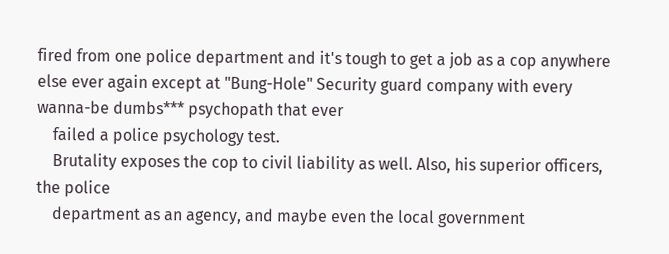fired from one police department and it's tough to get a job as a cop anywhere else ever again except at "Bung-Hole" Security guard company with every wanna-be dumbs*** psychopath that ever
    failed a police psychology test.
    Brutality exposes the cop to civil liability as well. Also, his superior officers, the police
    department as an agency, and maybe even the local government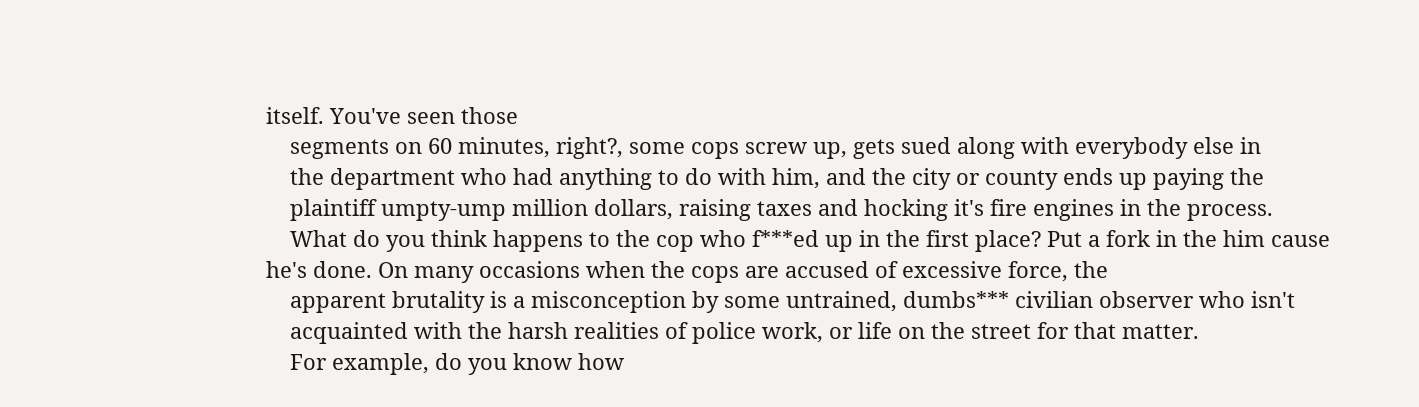itself. You've seen those
    segments on 60 minutes, right?, some cops screw up, gets sued along with everybody else in
    the department who had anything to do with him, and the city or county ends up paying the
    plaintiff umpty-ump million dollars, raising taxes and hocking it's fire engines in the process.
    What do you think happens to the cop who f***ed up in the first place? Put a fork in the him cause he's done. On many occasions when the cops are accused of excessive force, the
    apparent brutality is a misconception by some untrained, dumbs*** civilian observer who isn't
    acquainted with the harsh realities of police work, or life on the street for that matter.
    For example, do you know how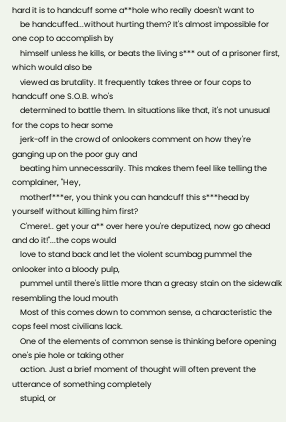hard it is to handcuff some a**hole who really doesn't want to
    be handcuffed...without hurting them? It's almost impossible for one cop to accomplish by
    himself unless he kills, or beats the living s*** out of a prisoner first, which would also be
    viewed as brutality. It frequently takes three or four cops to handcuff one S.O.B. who's
    determined to battle them. In situations like that, it's not unusual for the cops to hear some
    jerk-off in the crowd of onlookers comment on how they're ganging up on the poor guy and
    beating him unnecessarily. This makes them feel like telling the complainer, "Hey,
    motherf***er, you think you can handcuff this s***head by yourself without killing him first?
    C'mere!.. get your a** over here you're deputized, now go ahead and do it!"...the cops would
    love to stand back and let the violent scumbag pummel the onlooker into a bloody pulp,
    pummel until there's little more than a greasy stain on the sidewalk resembling the loud mouth
    Most of this comes down to common sense, a characteristic the cops feel most civilians lack.
    One of the elements of common sense is thinking before opening one's pie hole or taking other
    action. Just a brief moment of thought will often prevent the utterance of something completely
    stupid, or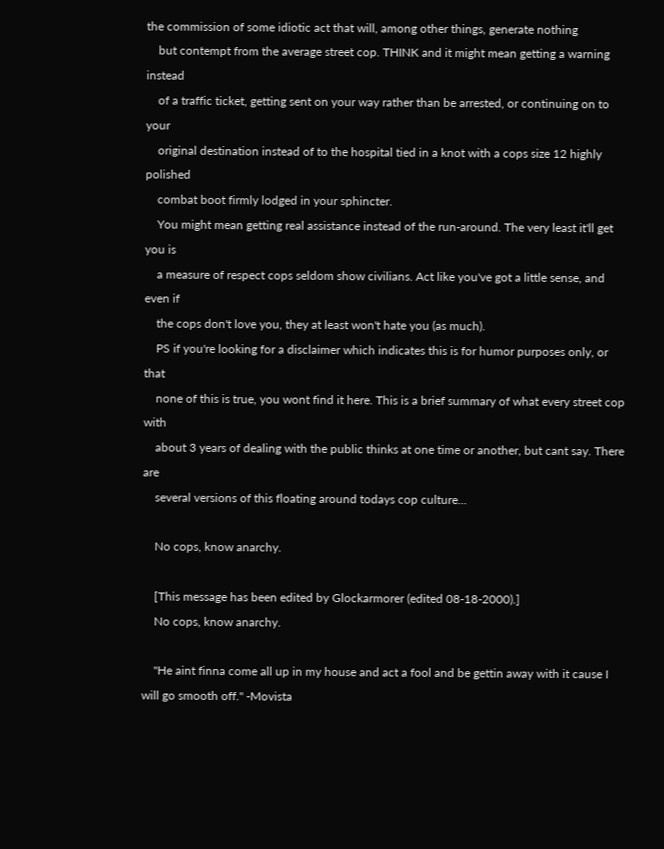the commission of some idiotic act that will, among other things, generate nothing
    but contempt from the average street cop. THINK and it might mean getting a warning instead
    of a traffic ticket, getting sent on your way rather than be arrested, or continuing on to your
    original destination instead of to the hospital tied in a knot with a cops size 12 highly polished
    combat boot firmly lodged in your sphincter.
    You might mean getting real assistance instead of the run-around. The very least it'll get you is
    a measure of respect cops seldom show civilians. Act like you've got a little sense, and even if
    the cops don't love you, they at least won't hate you (as much).
    PS if you're looking for a disclaimer which indicates this is for humor purposes only, or that
    none of this is true, you wont find it here. This is a brief summary of what every street cop with
    about 3 years of dealing with the public thinks at one time or another, but cant say. There are
    several versions of this floating around todays cop culture...

    No cops, know anarchy.

    [This message has been edited by Glockarmorer (edited 08-18-2000).]
    No cops, know anarchy.

    "He aint finna come all up in my house and act a fool and be gettin away with it cause I will go smooth off." -Movista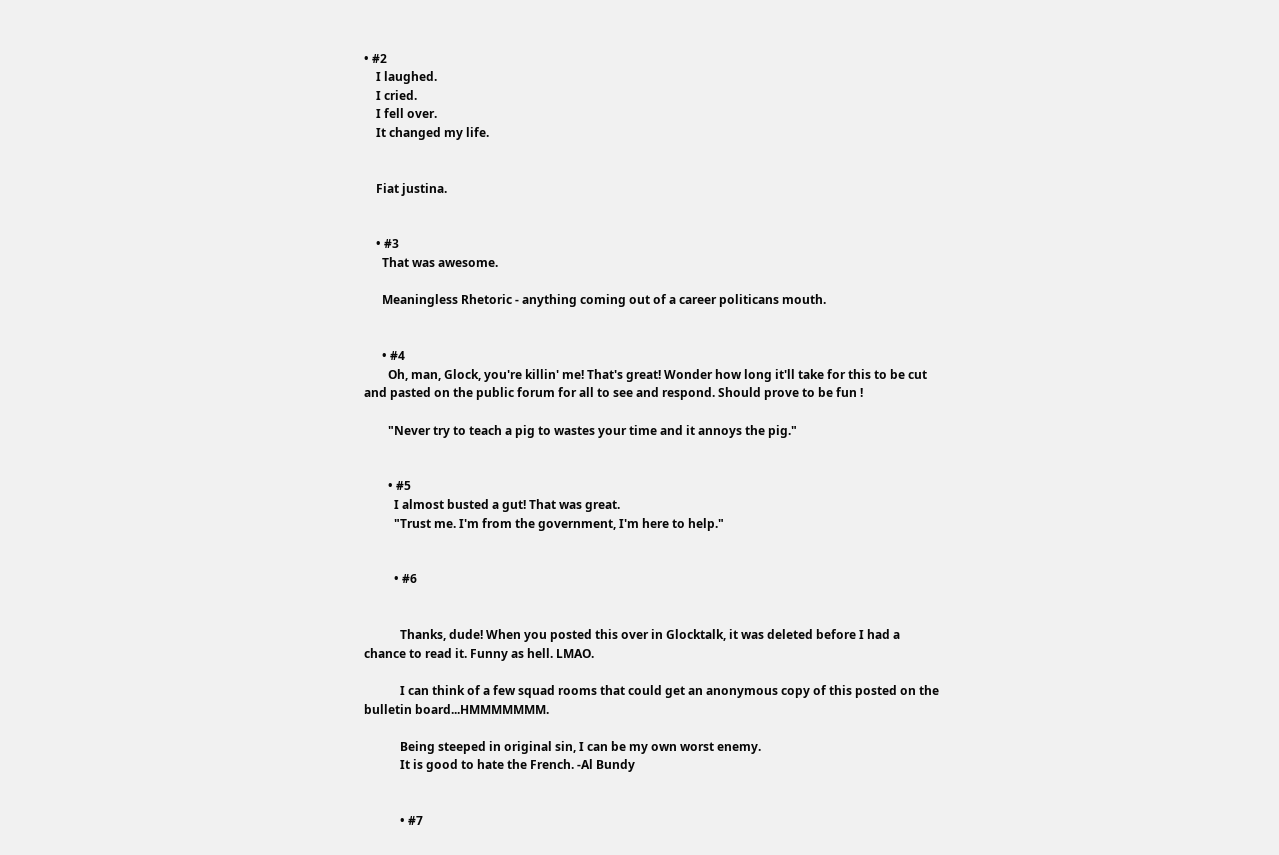• #2
    I laughed.
    I cried.
    I fell over.
    It changed my life.


    Fiat justina.


    • #3
      That was awesome.

      Meaningless Rhetoric - anything coming out of a career politicans mouth.


      • #4
        Oh, man, Glock, you're killin' me! That's great! Wonder how long it'll take for this to be cut and pasted on the public forum for all to see and respond. Should prove to be fun !

        "Never try to teach a pig to wastes your time and it annoys the pig."


        • #5
          I almost busted a gut! That was great.
          "Trust me. I'm from the government, I'm here to help."


          • #6


            Thanks, dude! When you posted this over in Glocktalk, it was deleted before I had a chance to read it. Funny as hell. LMAO.

            I can think of a few squad rooms that could get an anonymous copy of this posted on the bulletin board...HMMMMMMM.

            Being steeped in original sin, I can be my own worst enemy.
            It is good to hate the French. -Al Bundy


            • #7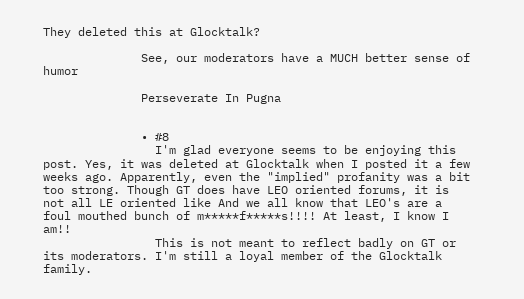They deleted this at Glocktalk?

              See, our moderators have a MUCH better sense of humor

              Perseverate In Pugna


              • #8
                I'm glad everyone seems to be enjoying this post. Yes, it was deleted at Glocktalk when I posted it a few weeks ago. Apparently, even the "implied" profanity was a bit too strong. Though GT does have LEO oriented forums, it is not all LE oriented like And we all know that LEO's are a foul mouthed bunch of m*****f*****s!!!! At least, I know I am!!
                This is not meant to reflect badly on GT or its moderators. I'm still a loyal member of the Glocktalk family.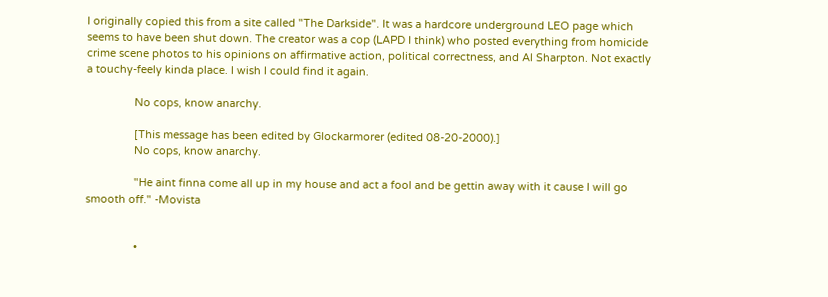I originally copied this from a site called "The Darkside". It was a hardcore underground LEO page which seems to have been shut down. The creator was a cop (LAPD I think) who posted everything from homicide crime scene photos to his opinions on affirmative action, political correctness, and Al Sharpton. Not exactly a touchy-feely kinda place. I wish I could find it again.

                No cops, know anarchy.

                [This message has been edited by Glockarmorer (edited 08-20-2000).]
                No cops, know anarchy.

                "He aint finna come all up in my house and act a fool and be gettin away with it cause I will go smooth off." -Movista


                •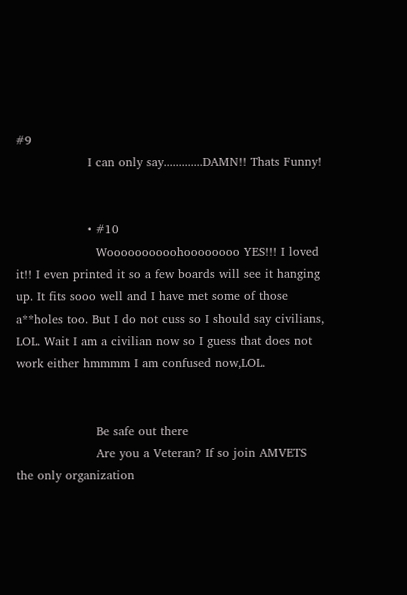#9
                  I can only say.............DAMN!! Thats Funny!


                  • #10
                    Woooooooooohoooooooo YES!!! I loved it!! I even printed it so a few boards will see it hanging up. It fits sooo well and I have met some of those a**holes too. But I do not cuss so I should say civilians, LOL. Wait I am a civilian now so I guess that does not work either hmmmm I am confused now,LOL.


                    Be safe out there
                    Are you a Veteran? If so join AMVETS the only organization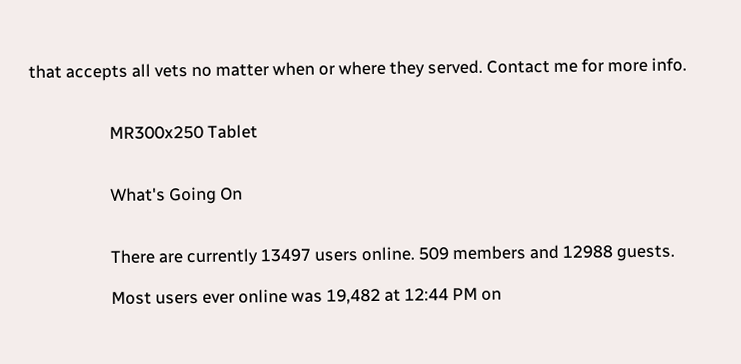that accepts all vets no matter when or where they served. Contact me for more info.


                    MR300x250 Tablet


                    What's Going On


                    There are currently 13497 users online. 509 members and 12988 guests.

                    Most users ever online was 19,482 at 12:44 PM on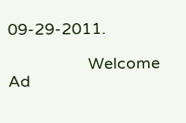09-29-2011.

                    Welcome Ad